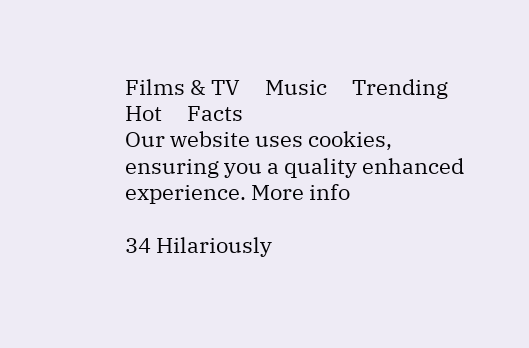Films & TV     Music     Trending     Hot     Facts
Our website uses cookies, ensuring you a quality enhanced experience. More info

34 Hilariously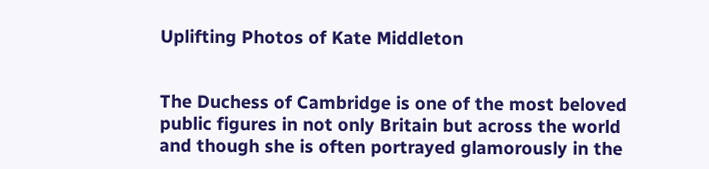Uplifting Photos of Kate Middleton


The Duchess of Cambridge is one of the most beloved public figures in not only Britain but across the world and though she is often portrayed glamorously in the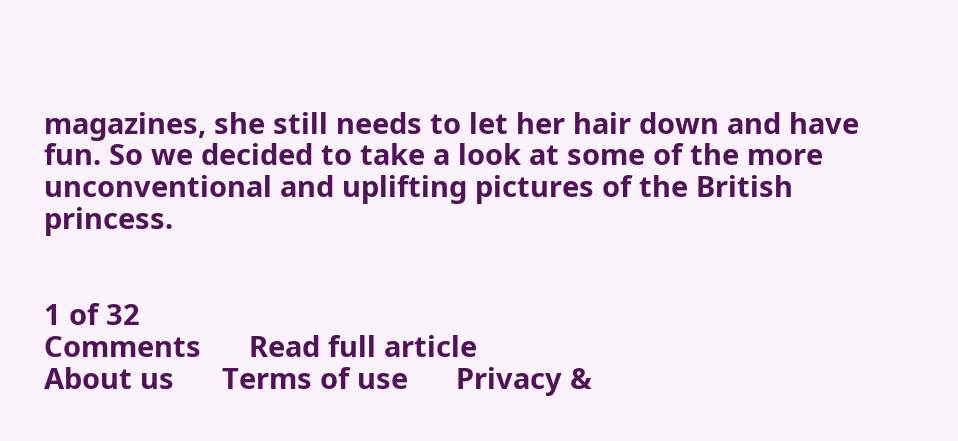magazines, she still needs to let her hair down and have fun. So we decided to take a look at some of the more unconventional and uplifting pictures of the British princess.


1 of 32
Comments      Read full article
About us      Terms of use      Privacy &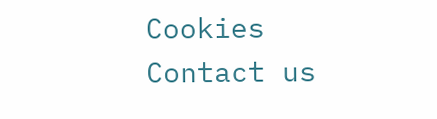Cookies      Contact us